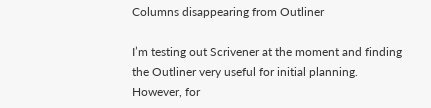Columns disappearing from Outliner

I’m testing out Scrivener at the moment and finding the Outliner very useful for initial planning. However, for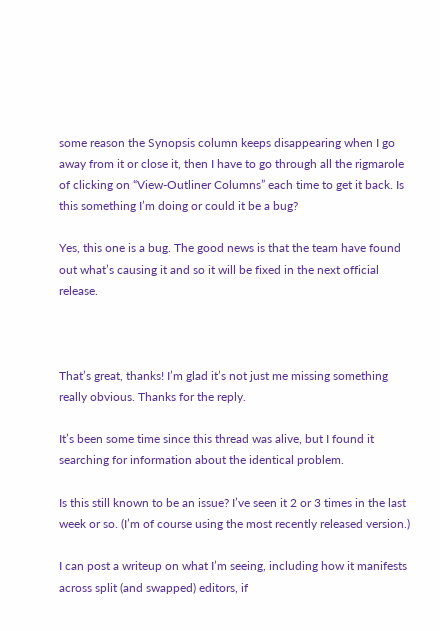some reason the Synopsis column keeps disappearing when I go away from it or close it, then I have to go through all the rigmarole of clicking on “View-Outliner Columns” each time to get it back. Is this something I’m doing or could it be a bug?

Yes, this one is a bug. The good news is that the team have found out what’s causing it and so it will be fixed in the next official release.



That’s great, thanks! I’m glad it’s not just me missing something really obvious. Thanks for the reply.

It’s been some time since this thread was alive, but I found it searching for information about the identical problem.

Is this still known to be an issue? I’ve seen it 2 or 3 times in the last week or so. (I’m of course using the most recently released version.)

I can post a writeup on what I’m seeing, including how it manifests across split (and swapped) editors, if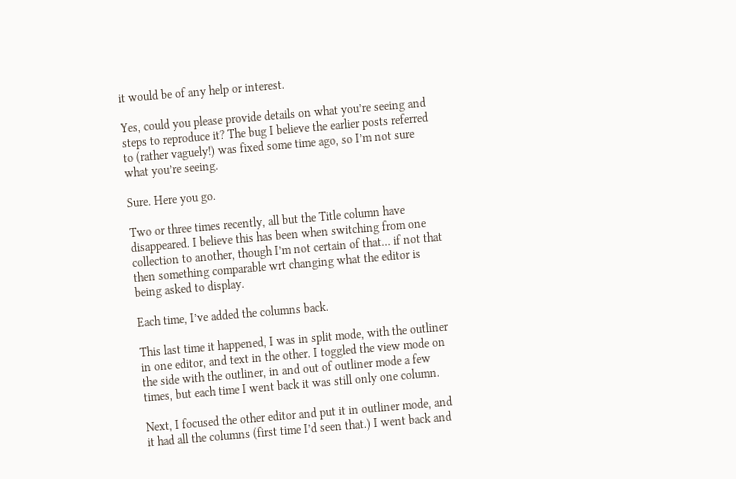it would be of any help or interest.

Yes, could you please provide details on what you’re seeing and steps to reproduce it? The bug I believe the earlier posts referred to (rather vaguely!) was fixed some time ago, so I’m not sure what you’re seeing.

Sure. Here you go.

Two or three times recently, all but the Title column have disappeared. I believe this has been when switching from one collection to another, though I’m not certain of that… if not that then something comparable wrt changing what the editor is being asked to display.

Each time, I’ve added the columns back.

This last time it happened, I was in split mode, with the outliner in one editor, and text in the other. I toggled the view mode on the side with the outliner, in and out of outliner mode a few times, but each time I went back it was still only one column.

Next, I focused the other editor and put it in outliner mode, and it had all the columns (first time I’d seen that.) I went back and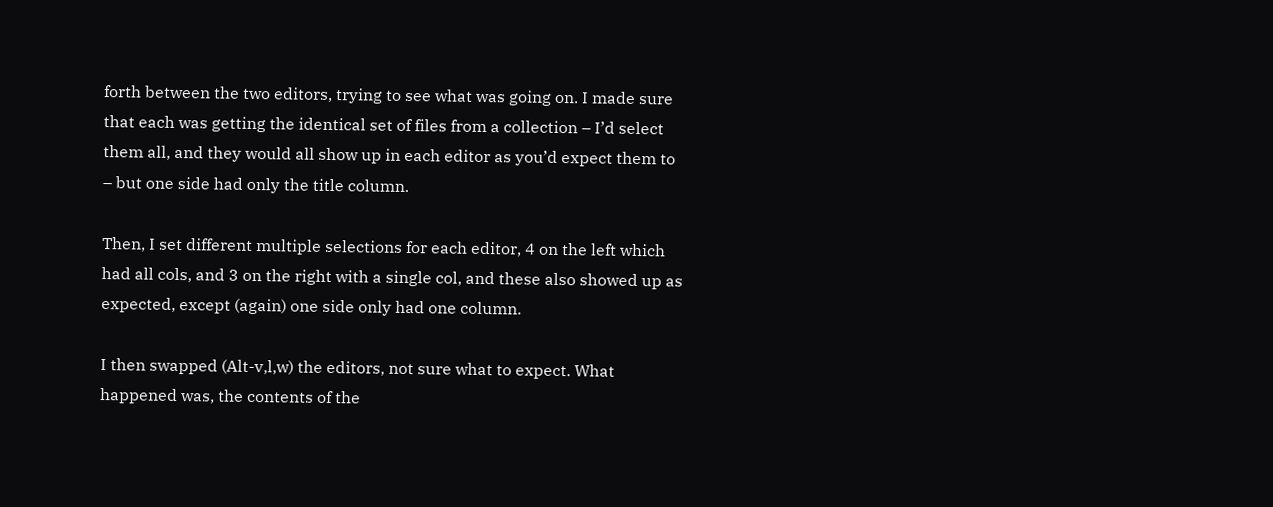forth between the two editors, trying to see what was going on. I made sure that each was getting the identical set of files from a collection – I’d select them all, and they would all show up in each editor as you’d expect them to – but one side had only the title column.

Then, I set different multiple selections for each editor, 4 on the left which had all cols, and 3 on the right with a single col, and these also showed up as expected, except (again) one side only had one column.

I then swapped (Alt-v,l,w) the editors, not sure what to expect. What happened was, the contents of the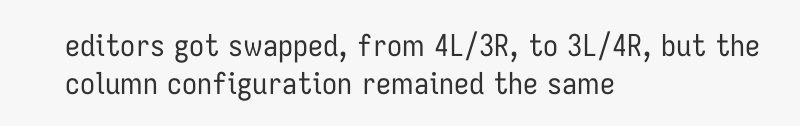editors got swapped, from 4L/3R, to 3L/4R, but the column configuration remained the same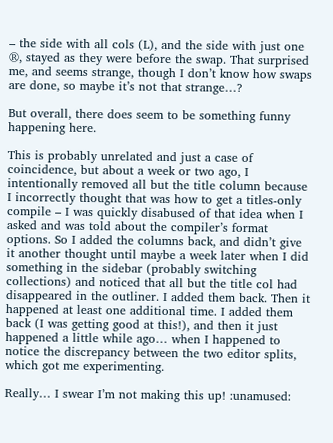– the side with all cols (L), and the side with just one ®, stayed as they were before the swap. That surprised me, and seems strange, though I don’t know how swaps are done, so maybe it’s not that strange…?

But overall, there does seem to be something funny happening here.

This is probably unrelated and just a case of coincidence, but about a week or two ago, I intentionally removed all but the title column because I incorrectly thought that was how to get a titles-only compile – I was quickly disabused of that idea when I asked and was told about the compiler’s format options. So I added the columns back, and didn’t give it another thought until maybe a week later when I did something in the sidebar (probably switching collections) and noticed that all but the title col had disappeared in the outliner. I added them back. Then it happened at least one additional time. I added them back (I was getting good at this!), and then it just happened a little while ago… when I happened to notice the discrepancy between the two editor splits, which got me experimenting.

Really… I swear I’m not making this up! :unamused: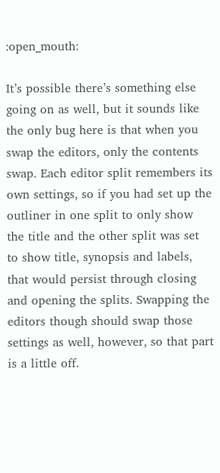:open_mouth:

It’s possible there’s something else going on as well, but it sounds like the only bug here is that when you swap the editors, only the contents swap. Each editor split remembers its own settings, so if you had set up the outliner in one split to only show the title and the other split was set to show title, synopsis and labels, that would persist through closing and opening the splits. Swapping the editors though should swap those settings as well, however, so that part is a little off.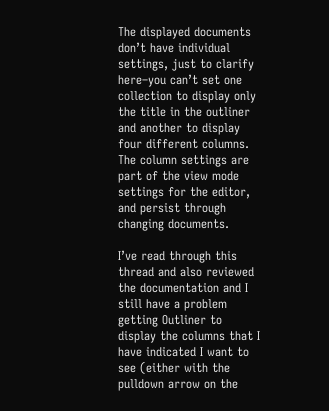The displayed documents don’t have individual settings, just to clarify here–you can’t set one collection to display only the title in the outliner and another to display four different columns. The column settings are part of the view mode settings for the editor, and persist through changing documents.

I’ve read through this thread and also reviewed the documentation and I still have a problem getting Outliner to display the columns that I have indicated I want to see (either with the pulldown arrow on the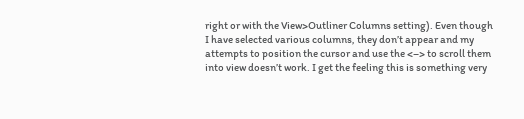right or with the View>Outliner Columns setting). Even though I have selected various columns, they don’t appear and my attempts to position the cursor and use the <–> to scroll them into view doesn’t work. I get the feeling this is something very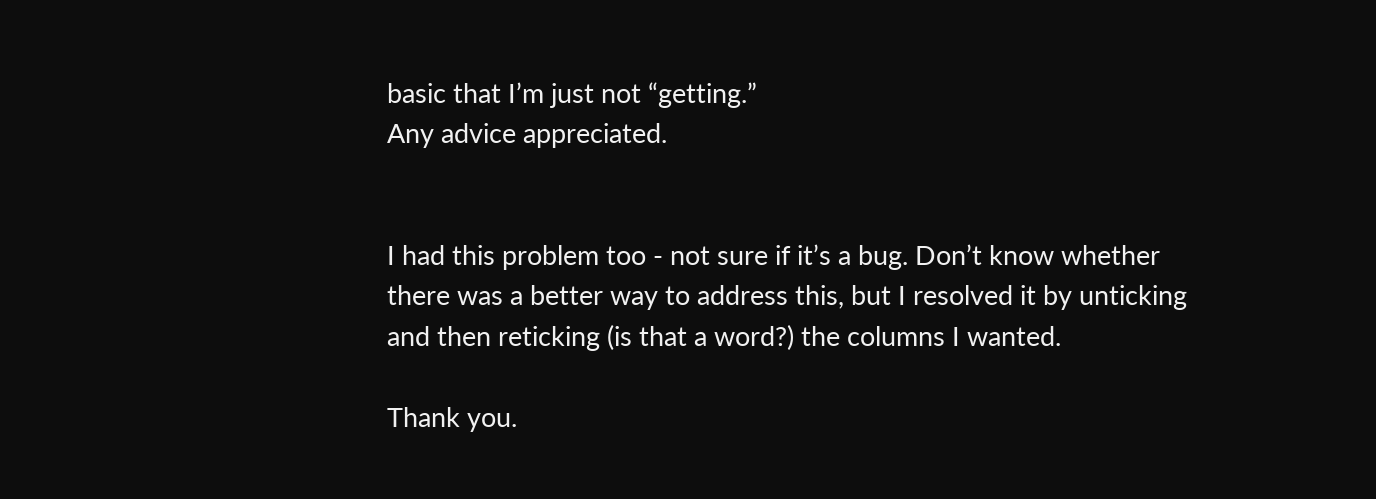basic that I’m just not “getting.”
Any advice appreciated.


I had this problem too - not sure if it’s a bug. Don’t know whether there was a better way to address this, but I resolved it by unticking and then reticking (is that a word?) the columns I wanted.

Thank you.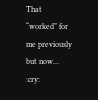That “worked” for me previously but now… :cry: